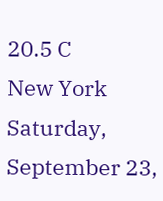20.5 C
New York
Saturday, September 23,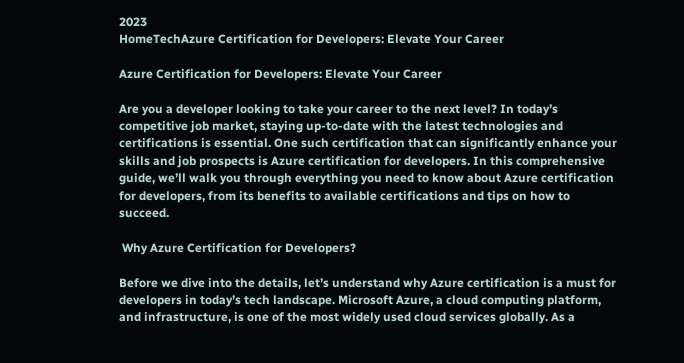2023
HomeTechAzure Certification for Developers: Elevate Your Career

Azure Certification for Developers: Elevate Your Career

Are you a developer looking to take your career to the next level? In today’s competitive job market, staying up-to-date with the latest technologies and certifications is essential. One such certification that can significantly enhance your skills and job prospects is Azure certification for developers. In this comprehensive guide, we’ll walk you through everything you need to know about Azure certification for developers, from its benefits to available certifications and tips on how to succeed.

 Why Azure Certification for Developers?

Before we dive into the details, let’s understand why Azure certification is a must for developers in today’s tech landscape. Microsoft Azure, a cloud computing platform, and infrastructure, is one of the most widely used cloud services globally. As a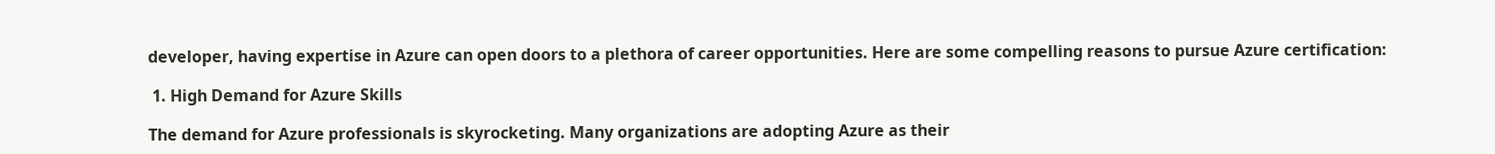developer, having expertise in Azure can open doors to a plethora of career opportunities. Here are some compelling reasons to pursue Azure certification:

 1. High Demand for Azure Skills

The demand for Azure professionals is skyrocketing. Many organizations are adopting Azure as their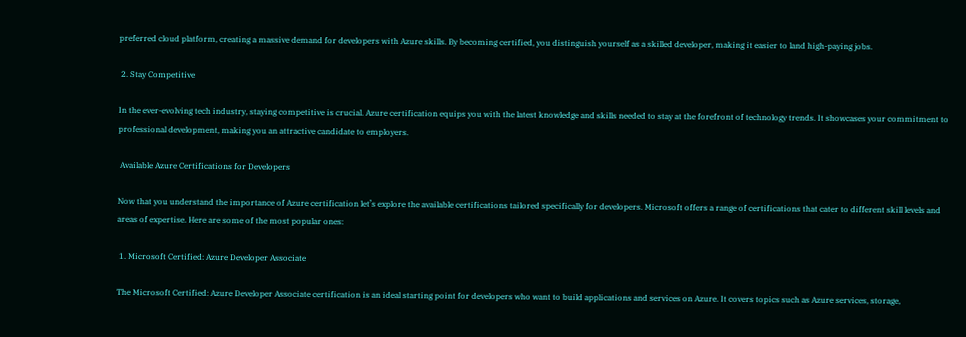preferred cloud platform, creating a massive demand for developers with Azure skills. By becoming certified, you distinguish yourself as a skilled developer, making it easier to land high-paying jobs.

 2. Stay Competitive

In the ever-evolving tech industry, staying competitive is crucial. Azure certification equips you with the latest knowledge and skills needed to stay at the forefront of technology trends. It showcases your commitment to professional development, making you an attractive candidate to employers.

 Available Azure Certifications for Developers

Now that you understand the importance of Azure certification let’s explore the available certifications tailored specifically for developers. Microsoft offers a range of certifications that cater to different skill levels and areas of expertise. Here are some of the most popular ones:

 1. Microsoft Certified: Azure Developer Associate

The Microsoft Certified: Azure Developer Associate certification is an ideal starting point for developers who want to build applications and services on Azure. It covers topics such as Azure services, storage,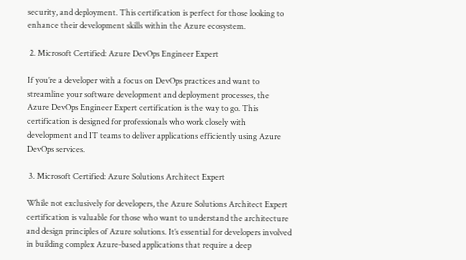security, and deployment. This certification is perfect for those looking to enhance their development skills within the Azure ecosystem.

 2. Microsoft Certified: Azure DevOps Engineer Expert

If you’re a developer with a focus on DevOps practices and want to streamline your software development and deployment processes, the Azure DevOps Engineer Expert certification is the way to go. This certification is designed for professionals who work closely with development and IT teams to deliver applications efficiently using Azure DevOps services.

 3. Microsoft Certified: Azure Solutions Architect Expert

While not exclusively for developers, the Azure Solutions Architect Expert certification is valuable for those who want to understand the architecture and design principles of Azure solutions. It’s essential for developers involved in building complex Azure-based applications that require a deep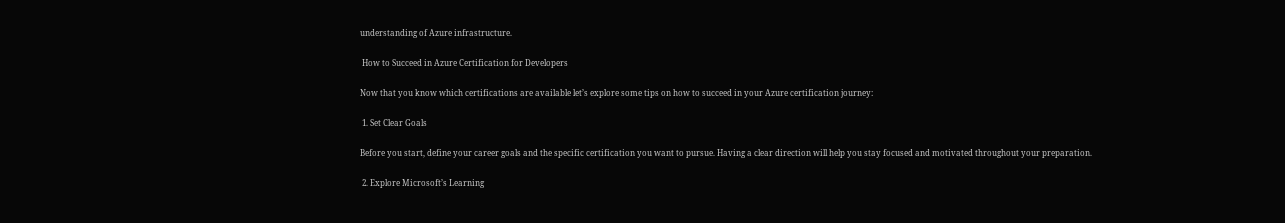understanding of Azure infrastructure.

 How to Succeed in Azure Certification for Developers

Now that you know which certifications are available let’s explore some tips on how to succeed in your Azure certification journey:

 1. Set Clear Goals

Before you start, define your career goals and the specific certification you want to pursue. Having a clear direction will help you stay focused and motivated throughout your preparation.

 2. Explore Microsoft’s Learning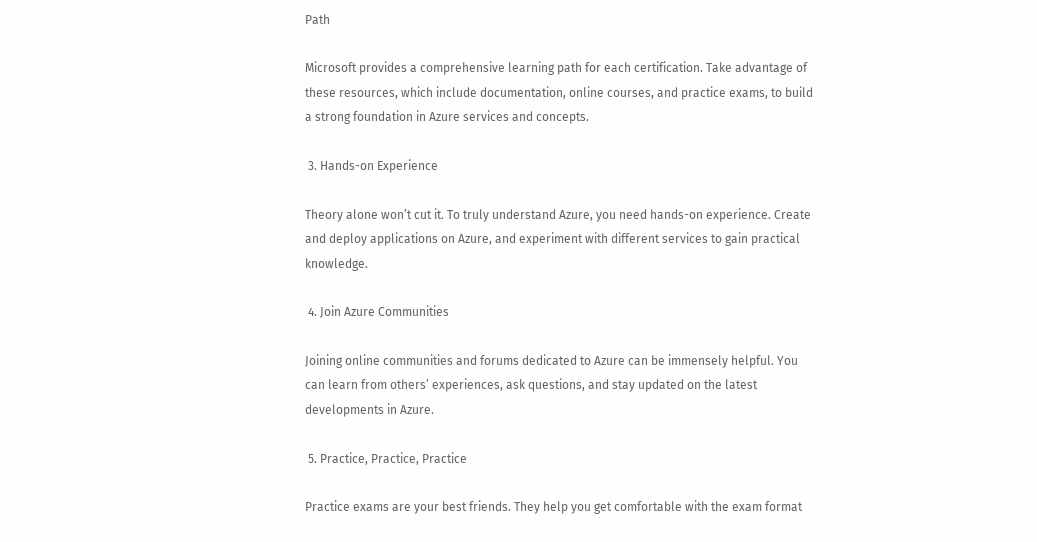Path

Microsoft provides a comprehensive learning path for each certification. Take advantage of these resources, which include documentation, online courses, and practice exams, to build a strong foundation in Azure services and concepts.

 3. Hands-on Experience

Theory alone won’t cut it. To truly understand Azure, you need hands-on experience. Create and deploy applications on Azure, and experiment with different services to gain practical knowledge.

 4. Join Azure Communities

Joining online communities and forums dedicated to Azure can be immensely helpful. You can learn from others’ experiences, ask questions, and stay updated on the latest developments in Azure.

 5. Practice, Practice, Practice

Practice exams are your best friends. They help you get comfortable with the exam format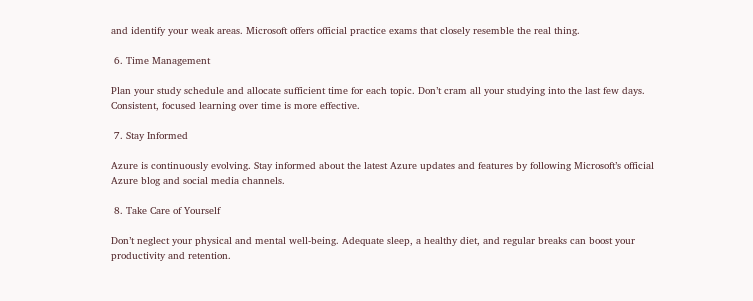and identify your weak areas. Microsoft offers official practice exams that closely resemble the real thing.

 6. Time Management

Plan your study schedule and allocate sufficient time for each topic. Don’t cram all your studying into the last few days. Consistent, focused learning over time is more effective.

 7. Stay Informed

Azure is continuously evolving. Stay informed about the latest Azure updates and features by following Microsoft’s official Azure blog and social media channels.

 8. Take Care of Yourself

Don’t neglect your physical and mental well-being. Adequate sleep, a healthy diet, and regular breaks can boost your productivity and retention.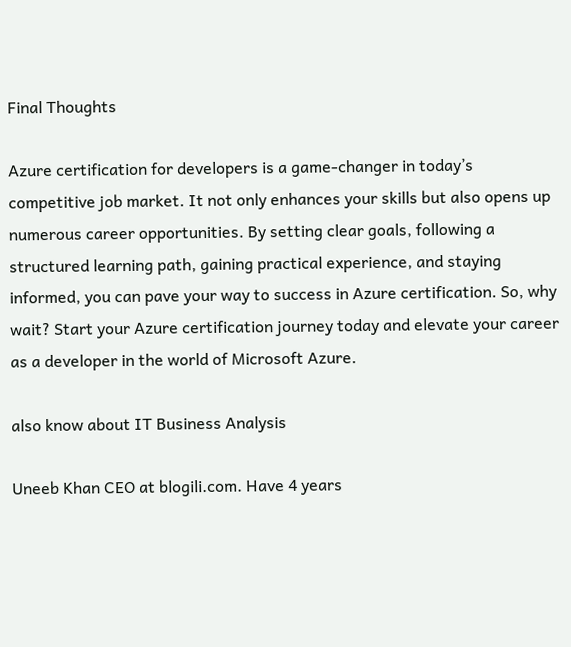Final Thoughts

Azure certification for developers is a game-changer in today’s competitive job market. It not only enhances your skills but also opens up numerous career opportunities. By setting clear goals, following a structured learning path, gaining practical experience, and staying informed, you can pave your way to success in Azure certification. So, why wait? Start your Azure certification journey today and elevate your career as a developer in the world of Microsoft Azure.

also know about IT Business Analysis

Uneeb Khan CEO at blogili.com. Have 4 years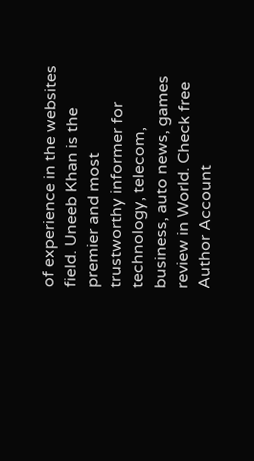of experience in the websites field. Uneeb Khan is the premier and most trustworthy informer for technology, telecom, business, auto news, games review in World. Check free Author Account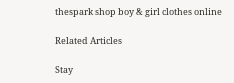thespark shop boy & girl clothes online

Related Articles

Stay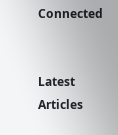Connected


Latest Articles